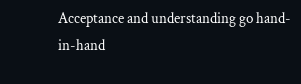Acceptance and understanding go hand-in-hand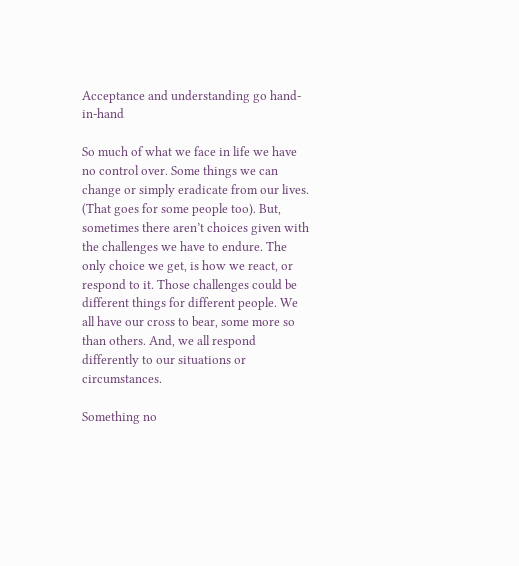Acceptance and understanding go hand-in-hand

So much of what we face in life we have no control over. Some things we can change or simply eradicate from our lives. (That goes for some people too). But, sometimes there aren’t choices given with the challenges we have to endure. The only choice we get, is how we react, or respond to it. Those challenges could be different things for different people. We all have our cross to bear, some more so than others. And, we all respond differently to our situations or circumstances.

Something no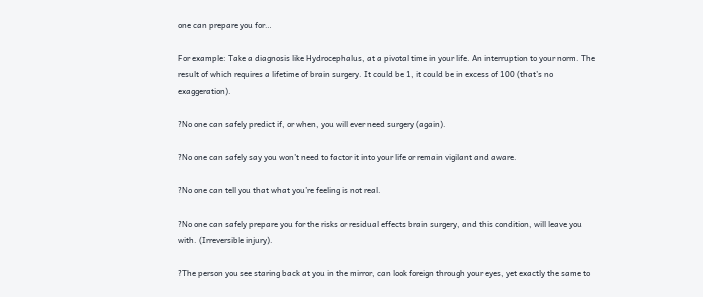one can prepare you for…

For example: Take a diagnosis like Hydrocephalus, at a pivotal time in your life. An interruption to your norm. The result of which requires a lifetime of brain surgery. It could be 1, it could be in excess of 100 (that’s no exaggeration).

?No one can safely predict if, or when, you will ever need surgery (again).

?No one can safely say you won’t need to factor it into your life or remain vigilant and aware.

?No one can tell you that what you’re feeling is not real.

?No one can safely prepare you for the risks or residual effects brain surgery, and this condition, will leave you with. (Irreversible injury).

?The person you see staring back at you in the mirror, can look foreign through your eyes, yet exactly the same to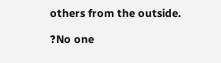others from the outside.

?No one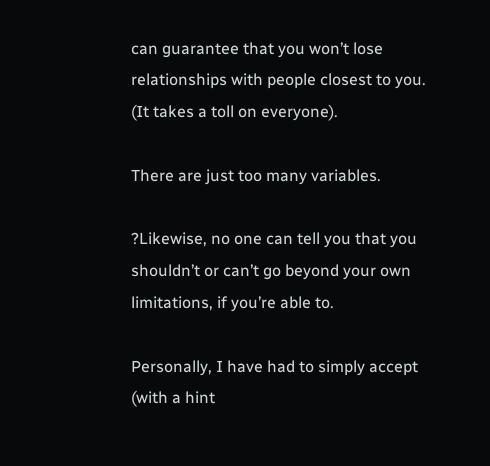can guarantee that you won’t lose relationships with people closest to you. (It takes a toll on everyone).

There are just too many variables.

?Likewise, no one can tell you that you shouldn’t or can’t go beyond your own limitations, if you’re able to.

Personally, I have had to simply accept (with a hint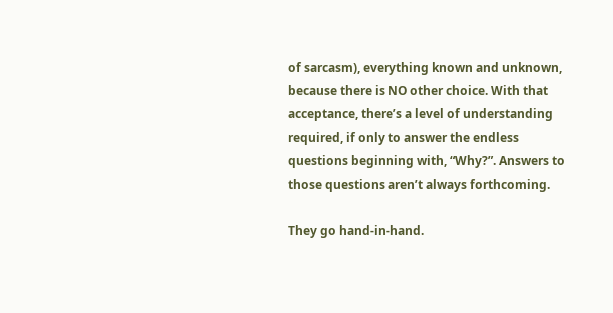of sarcasm), everything known and unknown, because there is NO other choice. With that acceptance, there’s a level of understanding required, if only to answer the endless questions beginning with, “Why?”. Answers to those questions aren’t always forthcoming.

They go hand-in-hand.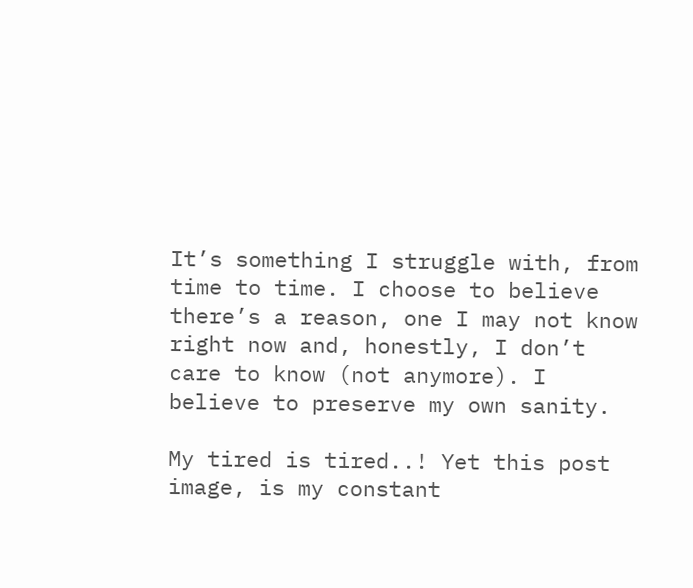It’s something I struggle with, from time to time. I choose to believe there’s a reason, one I may not know right now and, honestly, I don’t care to know (not anymore). I believe to preserve my own sanity.

My tired is tired..! Yet this post image, is my constant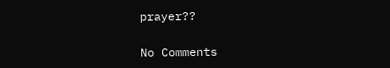prayer??

No Comments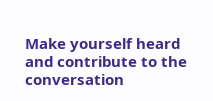Make yourself heard and contribute to the conversation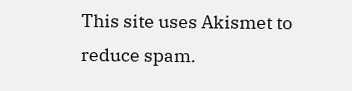This site uses Akismet to reduce spam.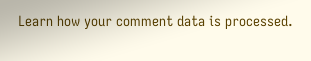Learn how your comment data is processed.